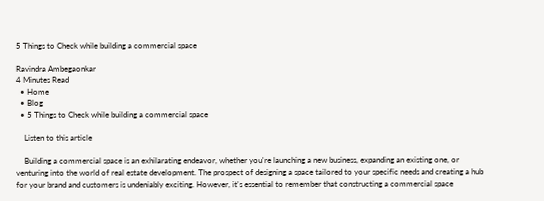5 Things to Check while building a commercial space

Ravindra Ambegaonkar
4 Minutes Read
  • Home
  • Blog
  • 5 Things to Check while building a commercial space

    Listen to this article

    Building a commercial space is an exhilarating endeavor, whether you're launching a new business, expanding an existing one, or venturing into the world of real estate development. The prospect of designing a space tailored to your specific needs and creating a hub for your brand and customers is undeniably exciting. However, it's essential to remember that constructing a commercial space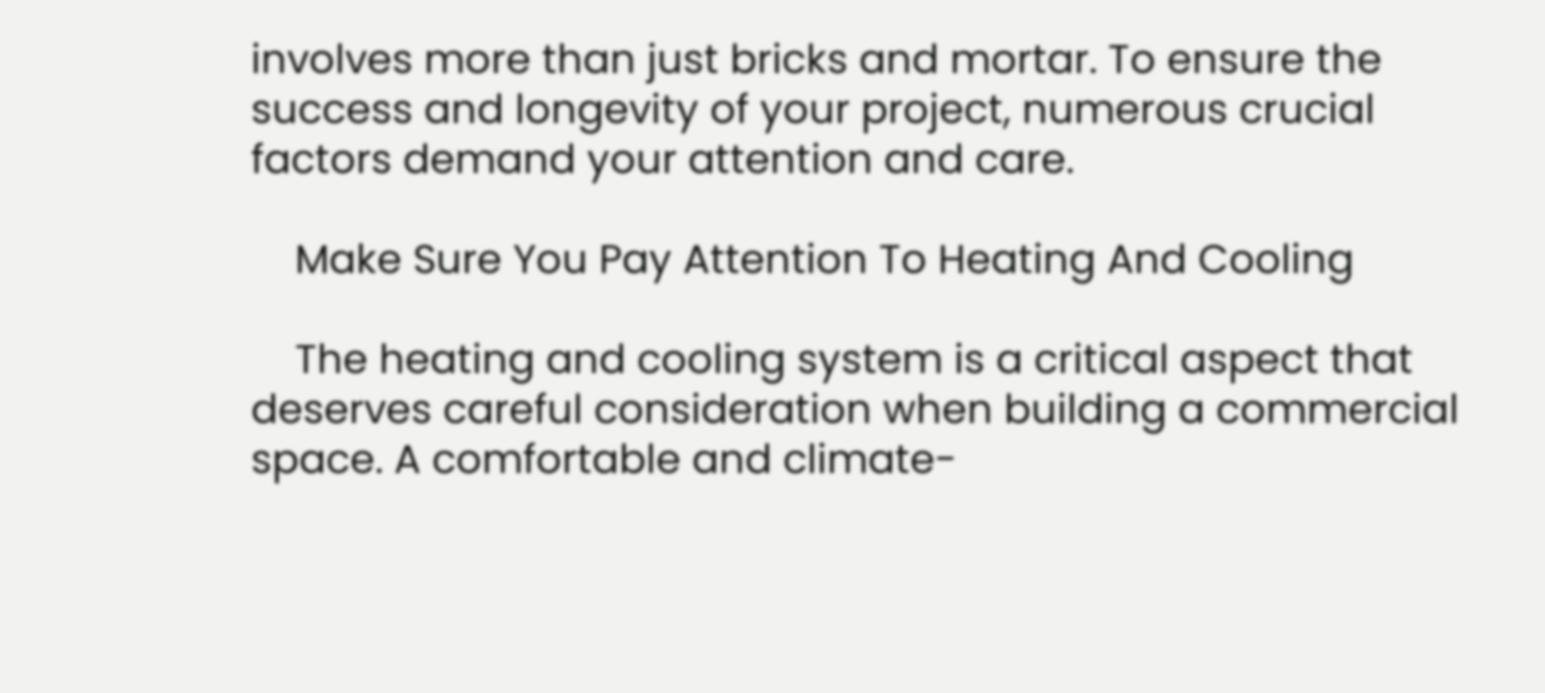involves more than just bricks and mortar. To ensure the success and longevity of your project, numerous crucial factors demand your attention and care.

    Make Sure You Pay Attention To Heating And Cooling

    The heating and cooling system is a critical aspect that deserves careful consideration when building a commercial space. A comfortable and climate-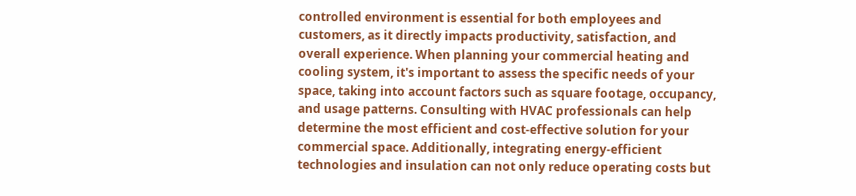controlled environment is essential for both employees and customers, as it directly impacts productivity, satisfaction, and overall experience. When planning your commercial heating and cooling system, it's important to assess the specific needs of your space, taking into account factors such as square footage, occupancy, and usage patterns. Consulting with HVAC professionals can help determine the most efficient and cost-effective solution for your commercial space. Additionally, integrating energy-efficient technologies and insulation can not only reduce operating costs but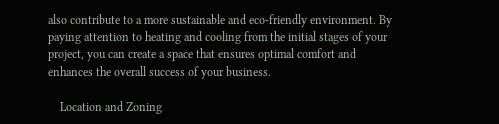also contribute to a more sustainable and eco-friendly environment. By paying attention to heating and cooling from the initial stages of your project, you can create a space that ensures optimal comfort and enhances the overall success of your business.

    Location and Zoning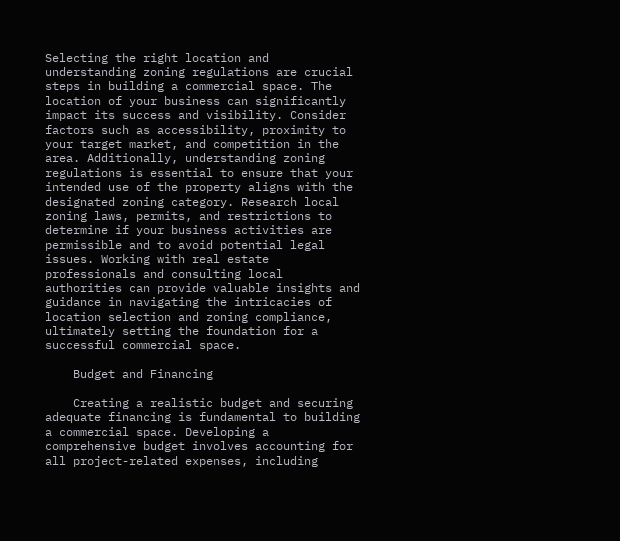Selecting the right location and understanding zoning regulations are crucial steps in building a commercial space. The location of your business can significantly impact its success and visibility. Consider factors such as accessibility, proximity to your target market, and competition in the area. Additionally, understanding zoning regulations is essential to ensure that your intended use of the property aligns with the designated zoning category. Research local zoning laws, permits, and restrictions to determine if your business activities are permissible and to avoid potential legal issues. Working with real estate professionals and consulting local authorities can provide valuable insights and guidance in navigating the intricacies of location selection and zoning compliance, ultimately setting the foundation for a successful commercial space.

    Budget and Financing

    Creating a realistic budget and securing adequate financing is fundamental to building a commercial space. Developing a comprehensive budget involves accounting for all project-related expenses, including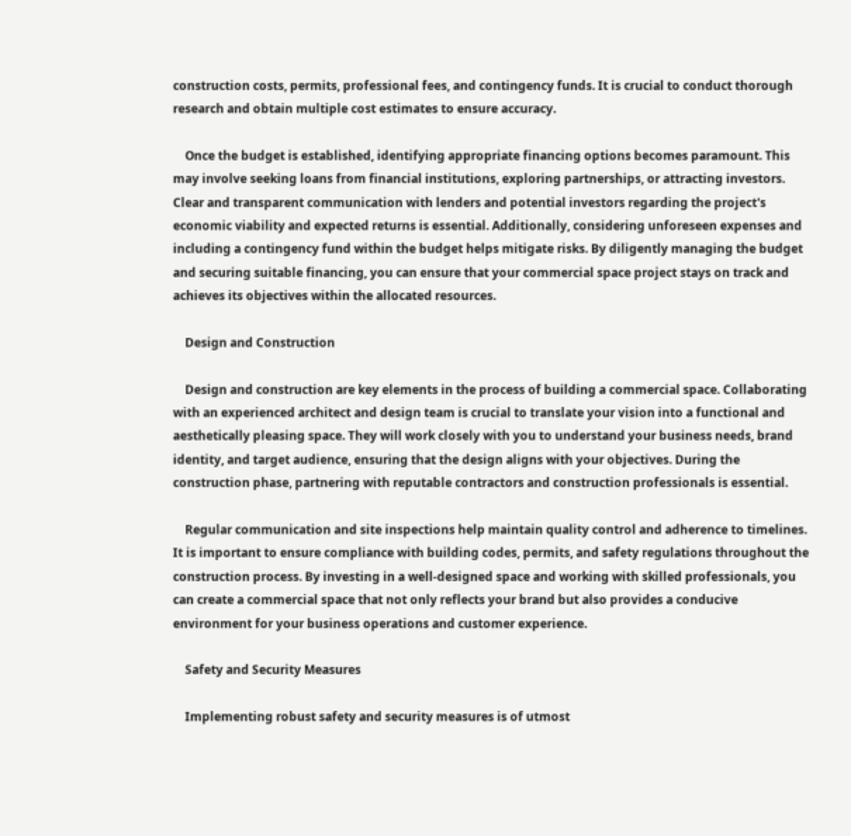construction costs, permits, professional fees, and contingency funds. It is crucial to conduct thorough research and obtain multiple cost estimates to ensure accuracy.

    Once the budget is established, identifying appropriate financing options becomes paramount. This may involve seeking loans from financial institutions, exploring partnerships, or attracting investors. Clear and transparent communication with lenders and potential investors regarding the project's economic viability and expected returns is essential. Additionally, considering unforeseen expenses and including a contingency fund within the budget helps mitigate risks. By diligently managing the budget and securing suitable financing, you can ensure that your commercial space project stays on track and achieves its objectives within the allocated resources.

    Design and Construction

    Design and construction are key elements in the process of building a commercial space. Collaborating with an experienced architect and design team is crucial to translate your vision into a functional and aesthetically pleasing space. They will work closely with you to understand your business needs, brand identity, and target audience, ensuring that the design aligns with your objectives. During the construction phase, partnering with reputable contractors and construction professionals is essential.

    Regular communication and site inspections help maintain quality control and adherence to timelines. It is important to ensure compliance with building codes, permits, and safety regulations throughout the construction process. By investing in a well-designed space and working with skilled professionals, you can create a commercial space that not only reflects your brand but also provides a conducive environment for your business operations and customer experience.

    Safety and Security Measures

    Implementing robust safety and security measures is of utmost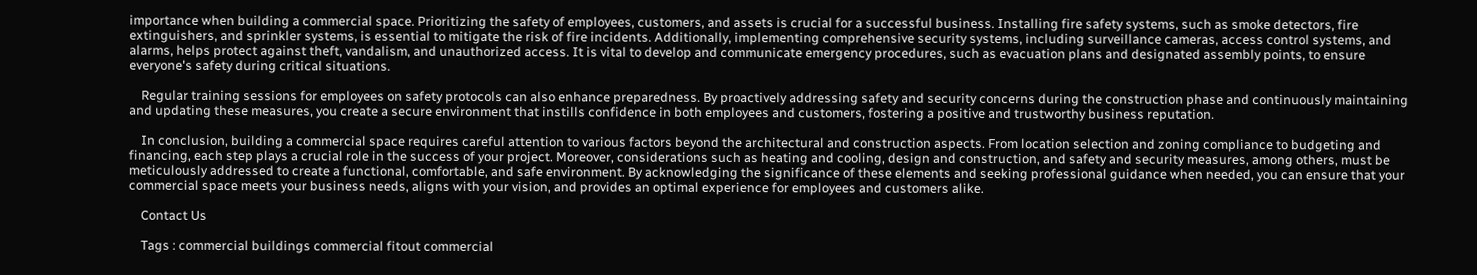importance when building a commercial space. Prioritizing the safety of employees, customers, and assets is crucial for a successful business. Installing fire safety systems, such as smoke detectors, fire extinguishers, and sprinkler systems, is essential to mitigate the risk of fire incidents. Additionally, implementing comprehensive security systems, including surveillance cameras, access control systems, and alarms, helps protect against theft, vandalism, and unauthorized access. It is vital to develop and communicate emergency procedures, such as evacuation plans and designated assembly points, to ensure everyone's safety during critical situations.

    Regular training sessions for employees on safety protocols can also enhance preparedness. By proactively addressing safety and security concerns during the construction phase and continuously maintaining and updating these measures, you create a secure environment that instills confidence in both employees and customers, fostering a positive and trustworthy business reputation.

    In conclusion, building a commercial space requires careful attention to various factors beyond the architectural and construction aspects. From location selection and zoning compliance to budgeting and financing, each step plays a crucial role in the success of your project. Moreover, considerations such as heating and cooling, design and construction, and safety and security measures, among others, must be meticulously addressed to create a functional, comfortable, and safe environment. By acknowledging the significance of these elements and seeking professional guidance when needed, you can ensure that your commercial space meets your business needs, aligns with your vision, and provides an optimal experience for employees and customers alike.

    Contact Us

    Tags : commercial buildings commercial fitout commercial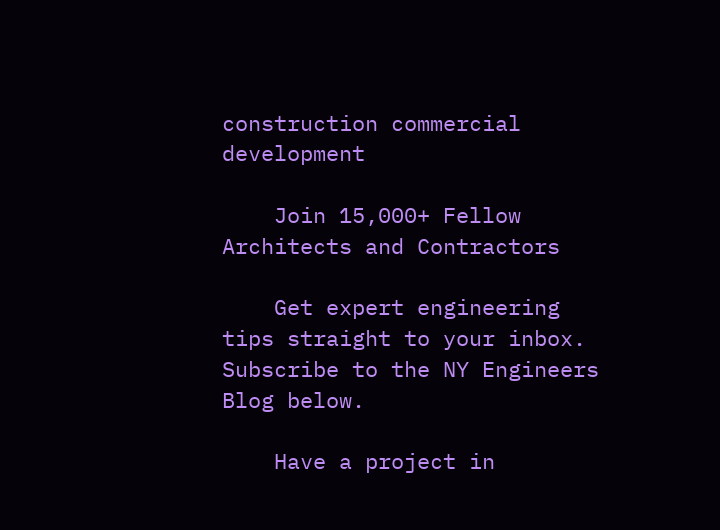construction commercial development

    Join 15,000+ Fellow Architects and Contractors

    Get expert engineering tips straight to your inbox. Subscribe to the NY Engineers Blog below.

    Have a project in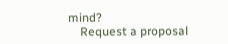mind?
    Request a proposal